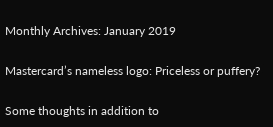Monthly Archives: January 2019

Mastercard’s nameless logo: Priceless or puffery?

Some thoughts in addition to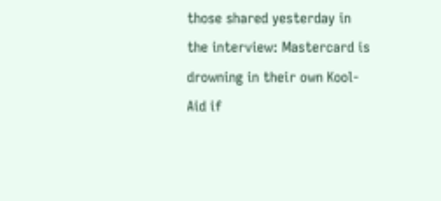those shared yesterday in the interview: Mastercard is drowning in their own Kool-Aid if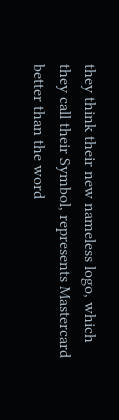they think their new nameless logo, which they call their Symbol, represents Mastercard better than the word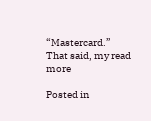“Mastercard.” That said, my read more

Posted in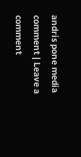andris pone media comment | Leave a comment